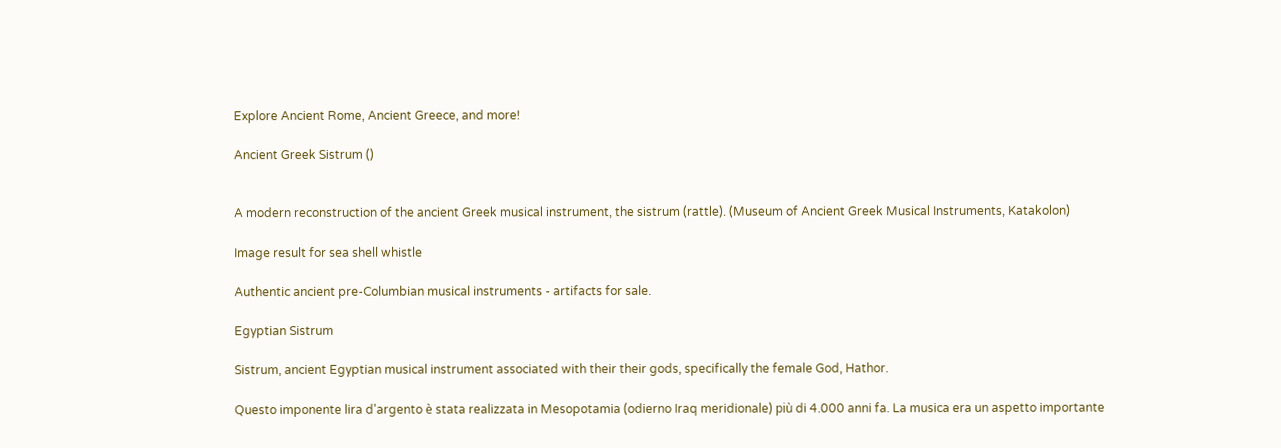Explore Ancient Rome, Ancient Greece, and more!

Ancient Greek Sistrum ()


A modern reconstruction of the ancient Greek musical instrument, the sistrum (rattle). (Museum of Ancient Greek Musical Instruments, Katakolon)

Image result for sea shell whistle

Authentic ancient pre-Columbian musical instruments - artifacts for sale.

Egyptian Sistrum

Sistrum, ancient Egyptian musical instrument associated with their their gods, specifically the female God, Hathor.

Questo imponente lira d'argento è stata realizzata in Mesopotamia (odierno Iraq meridionale) più di 4.000 anni fa. La musica era un aspetto importante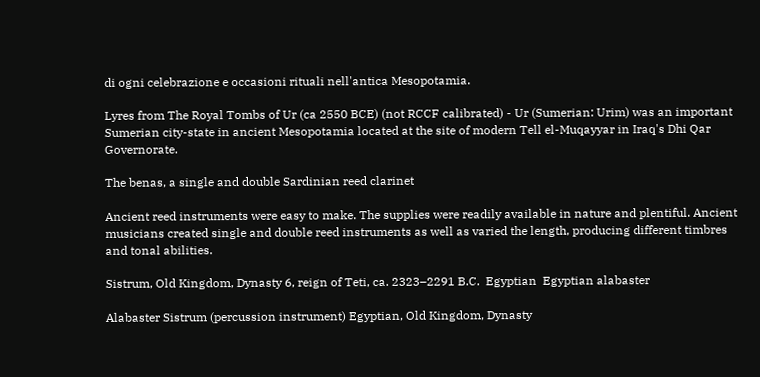di ogni celebrazione e occasioni rituali nell'antica Mesopotamia.

Lyres from The Royal Tombs of Ur (ca 2550 BCE) (not RCCF calibrated) - Ur (Sumerian: Urim) was an important Sumerian city-state in ancient Mesopotamia located at the site of modern Tell el-Muqayyar in Iraq's Dhi Qar Governorate.

The benas, a single and double Sardinian reed clarinet

Ancient reed instruments were easy to make. The supplies were readily available in nature and plentiful. Ancient musicians created single and double reed instruments as well as varied the length, producing different timbres and tonal abilities.

Sistrum, Old Kingdom, Dynasty 6, reign of Teti, ca. 2323–2291 B.C.  Egyptian  Egyptian alabaster

Alabaster Sistrum (percussion instrument) Egyptian, Old Kingdom, Dynasty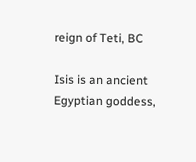reign of Teti, BC

Isis is an ancient Egyptian goddess,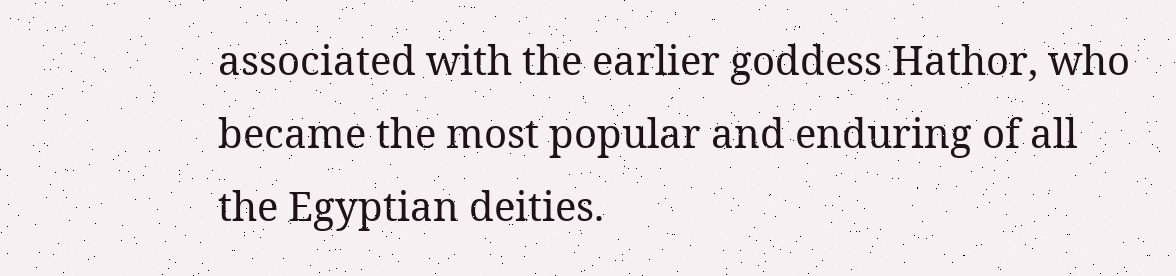associated with the earlier goddess Hathor, who became the most popular and enduring of all the Egyptian deities.